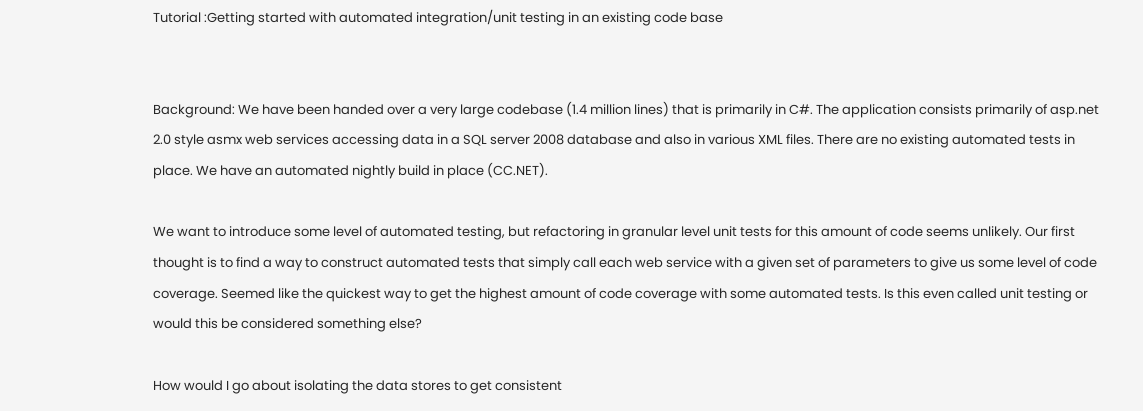Tutorial :Getting started with automated integration/unit testing in an existing code base


Background: We have been handed over a very large codebase (1.4 million lines) that is primarily in C#. The application consists primarily of asp.net 2.0 style asmx web services accessing data in a SQL server 2008 database and also in various XML files. There are no existing automated tests in place. We have an automated nightly build in place (CC.NET).

We want to introduce some level of automated testing, but refactoring in granular level unit tests for this amount of code seems unlikely. Our first thought is to find a way to construct automated tests that simply call each web service with a given set of parameters to give us some level of code coverage. Seemed like the quickest way to get the highest amount of code coverage with some automated tests. Is this even called unit testing or would this be considered something else?

How would I go about isolating the data stores to get consistent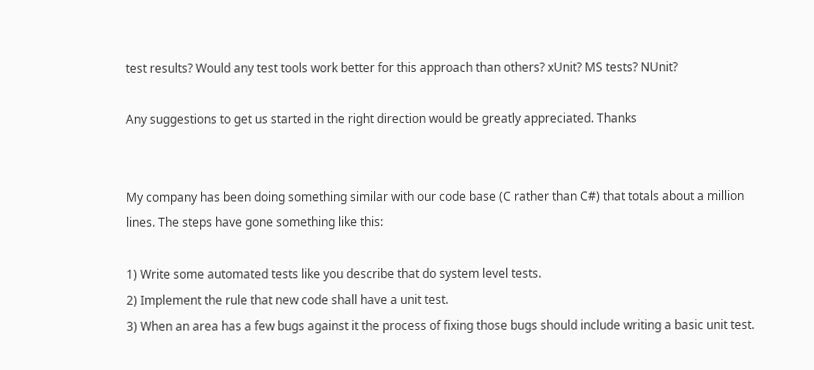test results? Would any test tools work better for this approach than others? xUnit? MS tests? NUnit?

Any suggestions to get us started in the right direction would be greatly appreciated. Thanks


My company has been doing something similar with our code base (C rather than C#) that totals about a million lines. The steps have gone something like this:

1) Write some automated tests like you describe that do system level tests.
2) Implement the rule that new code shall have a unit test.
3) When an area has a few bugs against it the process of fixing those bugs should include writing a basic unit test.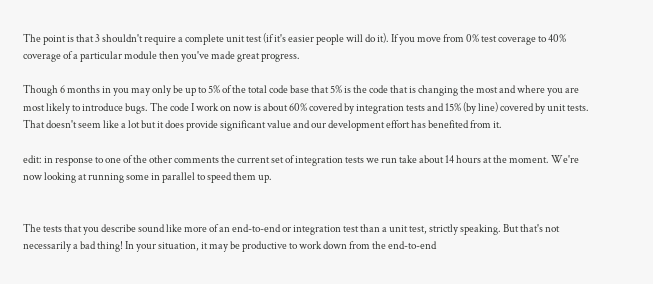The point is that 3 shouldn't require a complete unit test (if it's easier people will do it). If you move from 0% test coverage to 40% coverage of a particular module then you've made great progress.

Though 6 months in you may only be up to 5% of the total code base that 5% is the code that is changing the most and where you are most likely to introduce bugs. The code I work on now is about 60% covered by integration tests and 15% (by line) covered by unit tests. That doesn't seem like a lot but it does provide significant value and our development effort has benefited from it.

edit: in response to one of the other comments the current set of integration tests we run take about 14 hours at the moment. We're now looking at running some in parallel to speed them up.


The tests that you describe sound like more of an end-to-end or integration test than a unit test, strictly speaking. But that's not necessarily a bad thing! In your situation, it may be productive to work down from the end-to-end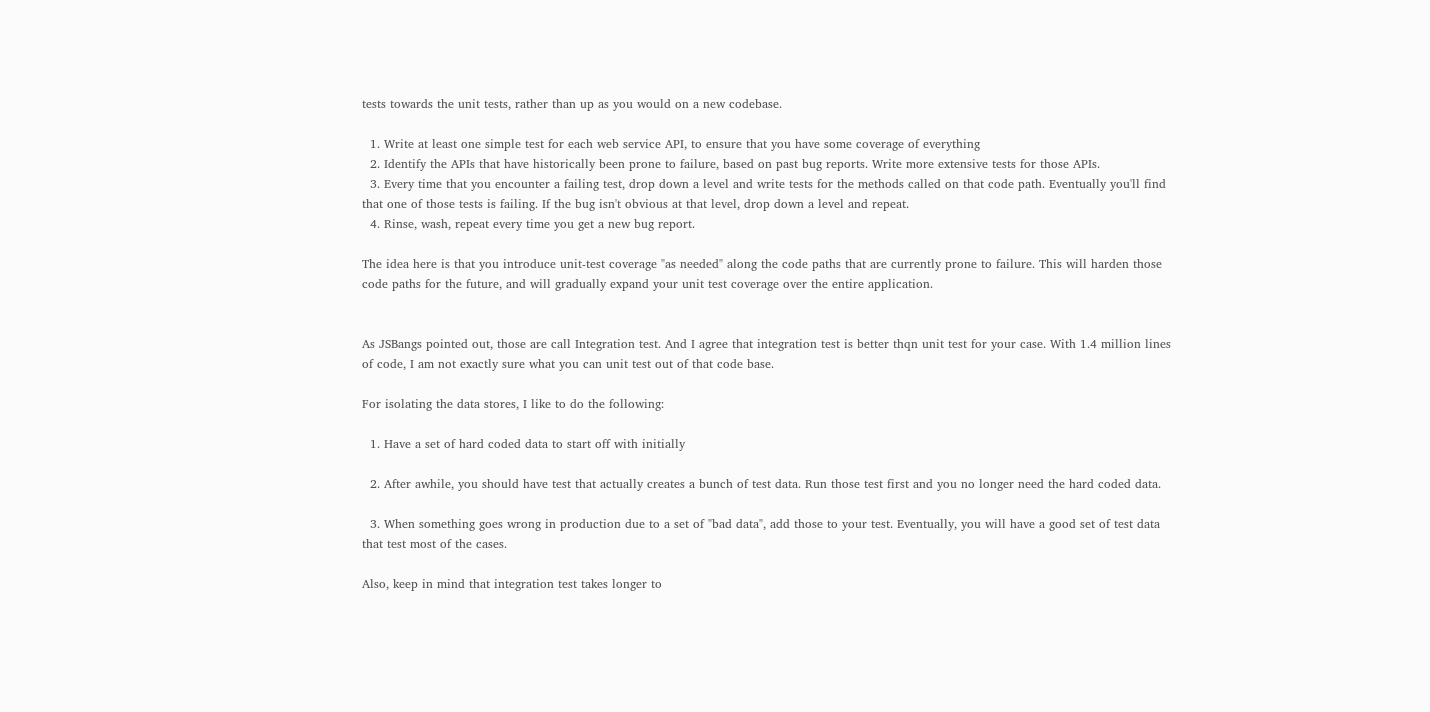tests towards the unit tests, rather than up as you would on a new codebase.

  1. Write at least one simple test for each web service API, to ensure that you have some coverage of everything
  2. Identify the APIs that have historically been prone to failure, based on past bug reports. Write more extensive tests for those APIs.
  3. Every time that you encounter a failing test, drop down a level and write tests for the methods called on that code path. Eventually you'll find that one of those tests is failing. If the bug isn't obvious at that level, drop down a level and repeat.
  4. Rinse, wash, repeat every time you get a new bug report.

The idea here is that you introduce unit-test coverage "as needed" along the code paths that are currently prone to failure. This will harden those code paths for the future, and will gradually expand your unit test coverage over the entire application.


As JSBangs pointed out, those are call Integration test. And I agree that integration test is better thqn unit test for your case. With 1.4 million lines of code, I am not exactly sure what you can unit test out of that code base.

For isolating the data stores, I like to do the following:

  1. Have a set of hard coded data to start off with initially

  2. After awhile, you should have test that actually creates a bunch of test data. Run those test first and you no longer need the hard coded data.

  3. When something goes wrong in production due to a set of "bad data", add those to your test. Eventually, you will have a good set of test data that test most of the cases.

Also, keep in mind that integration test takes longer to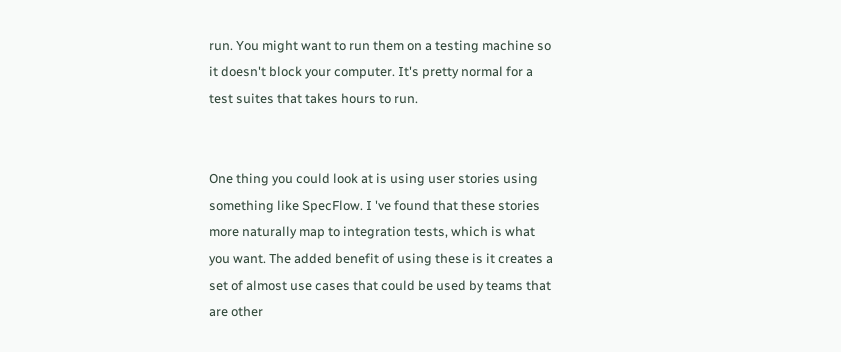run. You might want to run them on a testing machine so it doesn't block your computer. It's pretty normal for a test suites that takes hours to run.


One thing you could look at is using user stories using something like SpecFlow. I 've found that these stories more naturally map to integration tests, which is what you want. The added benefit of using these is it creates a set of almost use cases that could be used by teams that are other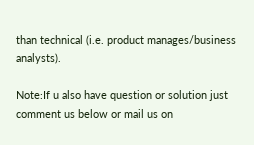than technical (i.e. product manages/business analysts).

Note:If u also have question or solution just comment us below or mail us on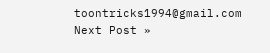toontricks1994@gmail.com
Next Post »